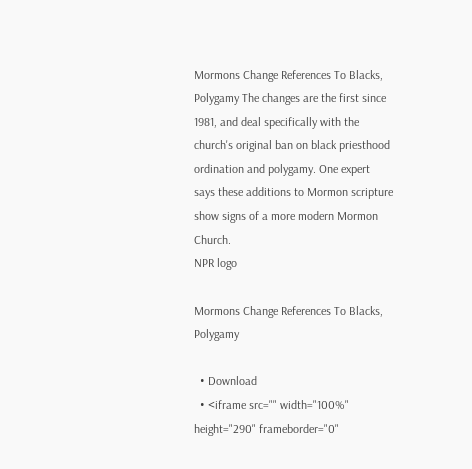Mormons Change References To Blacks, Polygamy The changes are the first since 1981, and deal specifically with the church's original ban on black priesthood ordination and polygamy. One expert says these additions to Mormon scripture show signs of a more modern Mormon Church.
NPR logo

Mormons Change References To Blacks, Polygamy

  • Download
  • <iframe src="" width="100%" height="290" frameborder="0"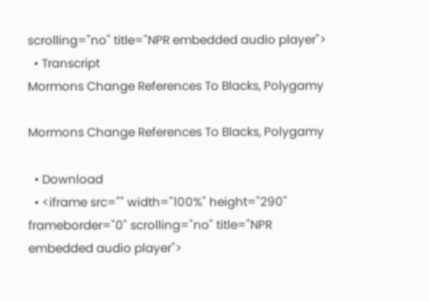scrolling="no" title="NPR embedded audio player">
  • Transcript
Mormons Change References To Blacks, Polygamy

Mormons Change References To Blacks, Polygamy

  • Download
  • <iframe src="" width="100%" height="290" frameborder="0" scrolling="no" title="NPR embedded audio player">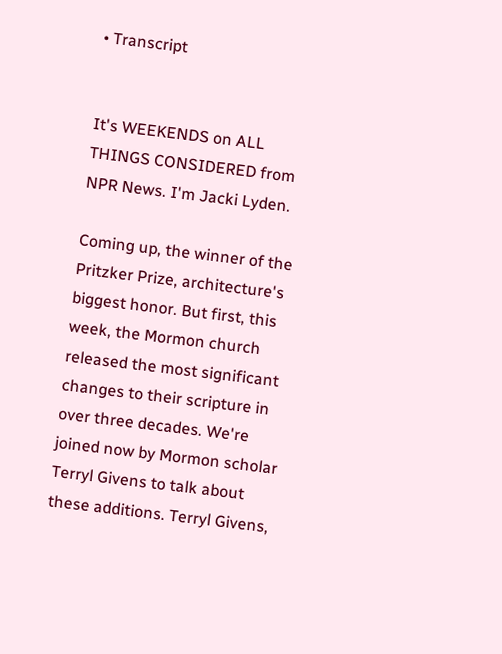• Transcript


It's WEEKENDS on ALL THINGS CONSIDERED from NPR News. I'm Jacki Lyden.

Coming up, the winner of the Pritzker Prize, architecture's biggest honor. But first, this week, the Mormon church released the most significant changes to their scripture in over three decades. We're joined now by Mormon scholar Terryl Givens to talk about these additions. Terryl Givens,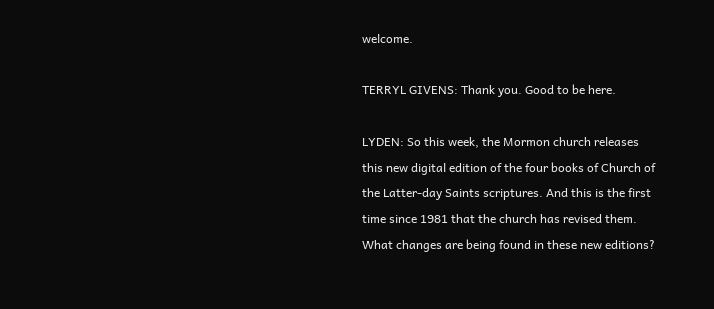welcome.

TERRYL GIVENS: Thank you. Good to be here.

LYDEN: So this week, the Mormon church releases this new digital edition of the four books of Church of the Latter-day Saints scriptures. And this is the first time since 1981 that the church has revised them. What changes are being found in these new editions?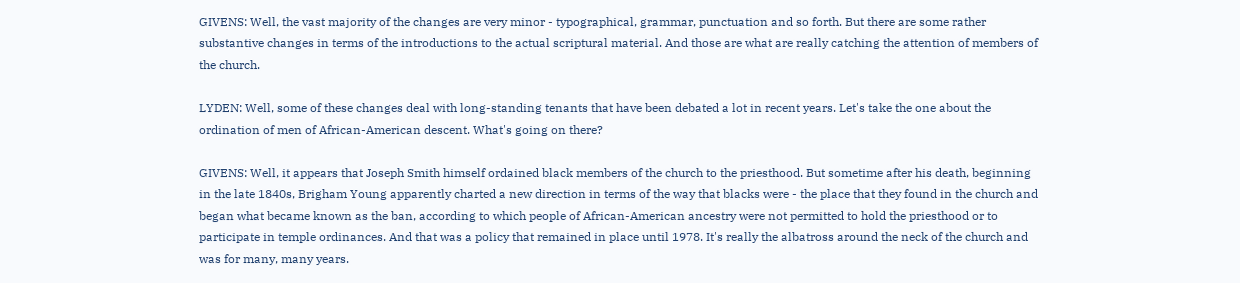GIVENS: Well, the vast majority of the changes are very minor - typographical, grammar, punctuation and so forth. But there are some rather substantive changes in terms of the introductions to the actual scriptural material. And those are what are really catching the attention of members of the church.

LYDEN: Well, some of these changes deal with long-standing tenants that have been debated a lot in recent years. Let's take the one about the ordination of men of African-American descent. What's going on there?

GIVENS: Well, it appears that Joseph Smith himself ordained black members of the church to the priesthood. But sometime after his death, beginning in the late 1840s, Brigham Young apparently charted a new direction in terms of the way that blacks were - the place that they found in the church and began what became known as the ban, according to which people of African-American ancestry were not permitted to hold the priesthood or to participate in temple ordinances. And that was a policy that remained in place until 1978. It's really the albatross around the neck of the church and was for many, many years.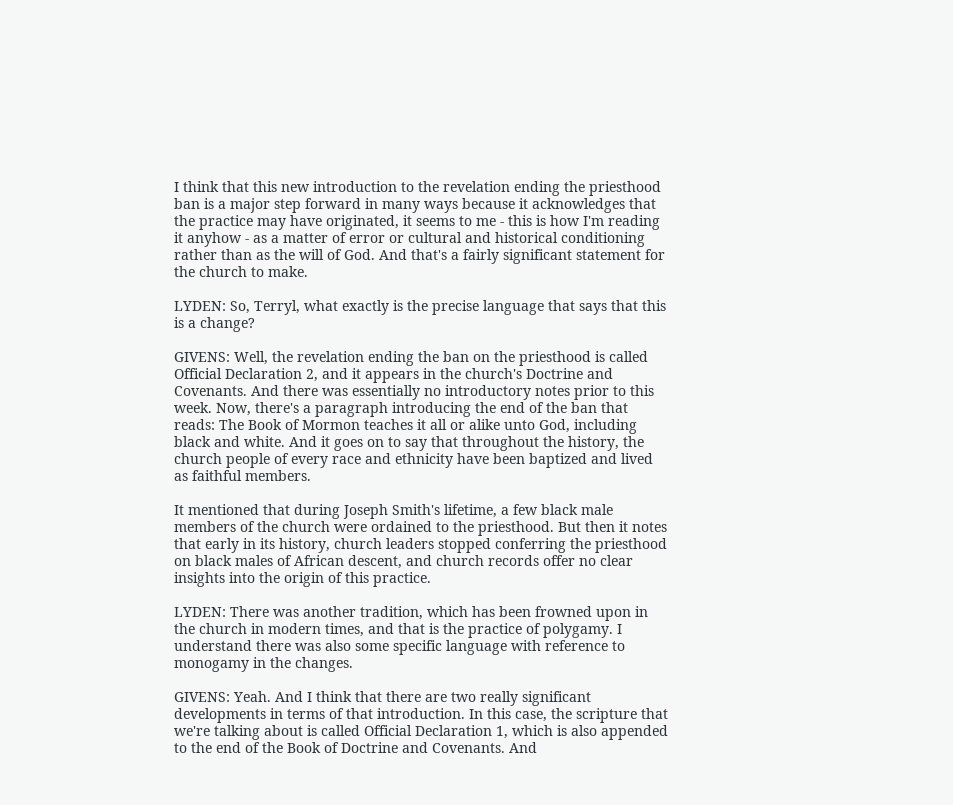I think that this new introduction to the revelation ending the priesthood ban is a major step forward in many ways because it acknowledges that the practice may have originated, it seems to me - this is how I'm reading it anyhow - as a matter of error or cultural and historical conditioning rather than as the will of God. And that's a fairly significant statement for the church to make.

LYDEN: So, Terryl, what exactly is the precise language that says that this is a change?

GIVENS: Well, the revelation ending the ban on the priesthood is called Official Declaration 2, and it appears in the church's Doctrine and Covenants. And there was essentially no introductory notes prior to this week. Now, there's a paragraph introducing the end of the ban that reads: The Book of Mormon teaches it all or alike unto God, including black and white. And it goes on to say that throughout the history, the church people of every race and ethnicity have been baptized and lived as faithful members.

It mentioned that during Joseph Smith's lifetime, a few black male members of the church were ordained to the priesthood. But then it notes that early in its history, church leaders stopped conferring the priesthood on black males of African descent, and church records offer no clear insights into the origin of this practice.

LYDEN: There was another tradition, which has been frowned upon in the church in modern times, and that is the practice of polygamy. I understand there was also some specific language with reference to monogamy in the changes.

GIVENS: Yeah. And I think that there are two really significant developments in terms of that introduction. In this case, the scripture that we're talking about is called Official Declaration 1, which is also appended to the end of the Book of Doctrine and Covenants. And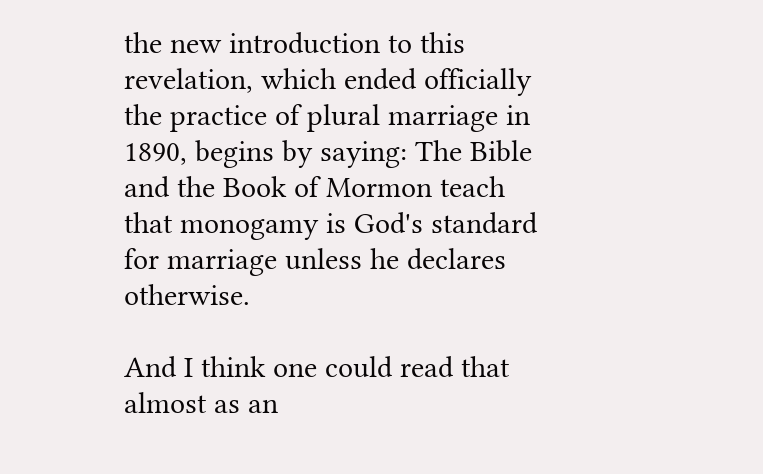the new introduction to this revelation, which ended officially the practice of plural marriage in 1890, begins by saying: The Bible and the Book of Mormon teach that monogamy is God's standard for marriage unless he declares otherwise.

And I think one could read that almost as an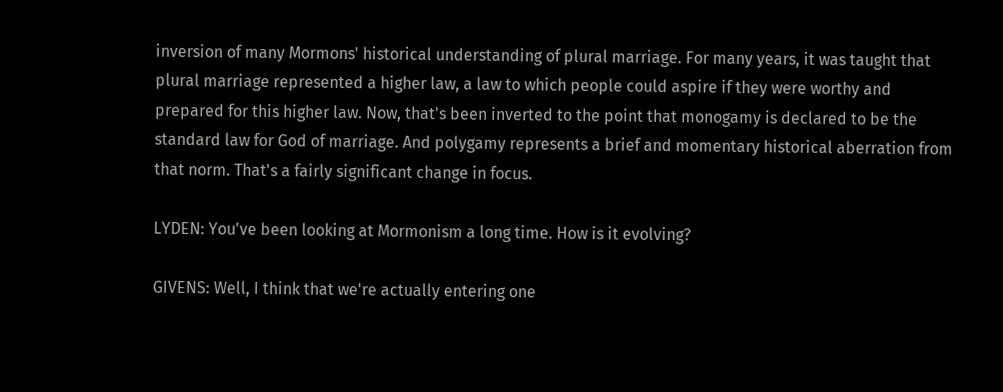inversion of many Mormons' historical understanding of plural marriage. For many years, it was taught that plural marriage represented a higher law, a law to which people could aspire if they were worthy and prepared for this higher law. Now, that's been inverted to the point that monogamy is declared to be the standard law for God of marriage. And polygamy represents a brief and momentary historical aberration from that norm. That's a fairly significant change in focus.

LYDEN: You've been looking at Mormonism a long time. How is it evolving?

GIVENS: Well, I think that we're actually entering one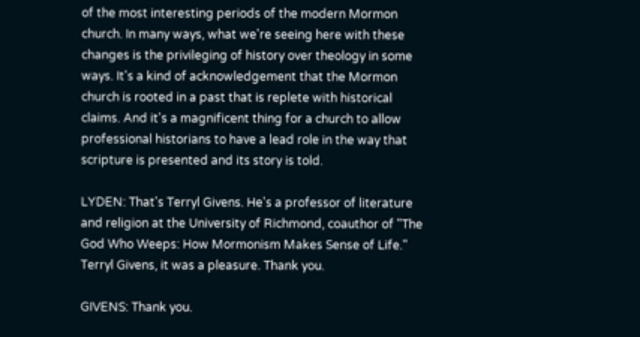of the most interesting periods of the modern Mormon church. In many ways, what we're seeing here with these changes is the privileging of history over theology in some ways. It's a kind of acknowledgement that the Mormon church is rooted in a past that is replete with historical claims. And it's a magnificent thing for a church to allow professional historians to have a lead role in the way that scripture is presented and its story is told.

LYDEN: That's Terryl Givens. He's a professor of literature and religion at the University of Richmond, coauthor of "The God Who Weeps: How Mormonism Makes Sense of Life." Terryl Givens, it was a pleasure. Thank you.

GIVENS: Thank you.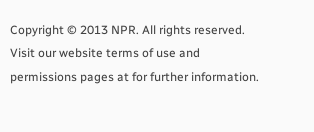Copyright © 2013 NPR. All rights reserved. Visit our website terms of use and permissions pages at for further information.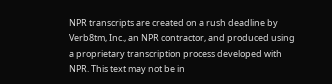NPR transcripts are created on a rush deadline by Verb8tm, Inc., an NPR contractor, and produced using a proprietary transcription process developed with NPR. This text may not be in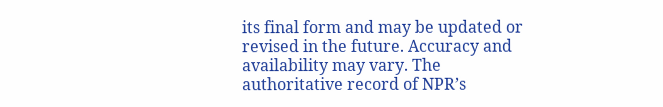its final form and may be updated or revised in the future. Accuracy and availability may vary. The authoritative record of NPR’s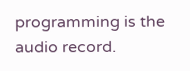programming is the audio record.